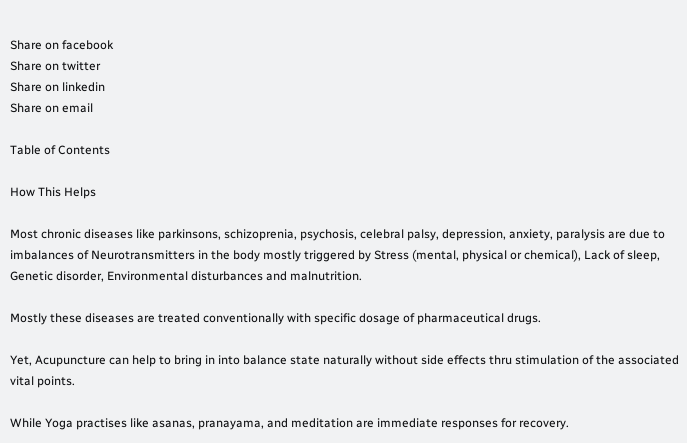Share on facebook
Share on twitter
Share on linkedin
Share on email

Table of Contents

How This Helps

Most chronic diseases like parkinsons, schizoprenia, psychosis, celebral palsy, depression, anxiety, paralysis are due to imbalances of Neurotransmitters in the body mostly triggered by Stress (mental, physical or chemical), Lack of sleep, Genetic disorder, Environmental disturbances and malnutrition.

Mostly these diseases are treated conventionally with specific dosage of pharmaceutical drugs.

Yet, Acupuncture can help to bring in into balance state naturally without side effects thru stimulation of the associated vital points.

While Yoga practises like asanas, pranayama, and meditation are immediate responses for recovery.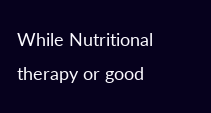While Nutritional therapy or good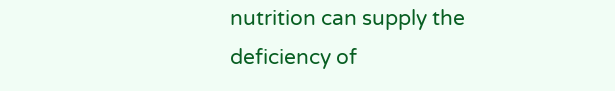nutrition can supply the deficiency of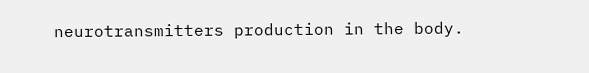neurotransmitters production in the body.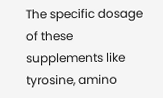The specific dosage of these supplements like tyrosine, amino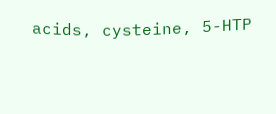acids, cysteine, 5-HTP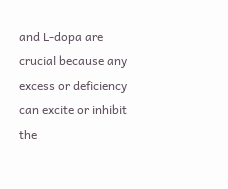and L-dopa are crucial because any excess or deficiency can excite or inhibit the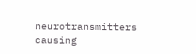neurotransmitters causing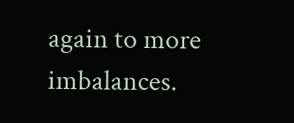again to more imbalances.